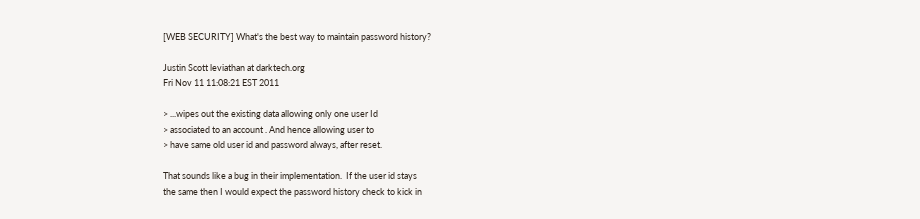[WEB SECURITY] What's the best way to maintain password history?

Justin Scott leviathan at darktech.org
Fri Nov 11 11:08:21 EST 2011

> ...wipes out the existing data allowing only one user Id
> associated to an account . And hence allowing user to
> have same old user id and password always, after reset.

That sounds like a bug in their implementation.  If the user id stays
the same then I would expect the password history check to kick in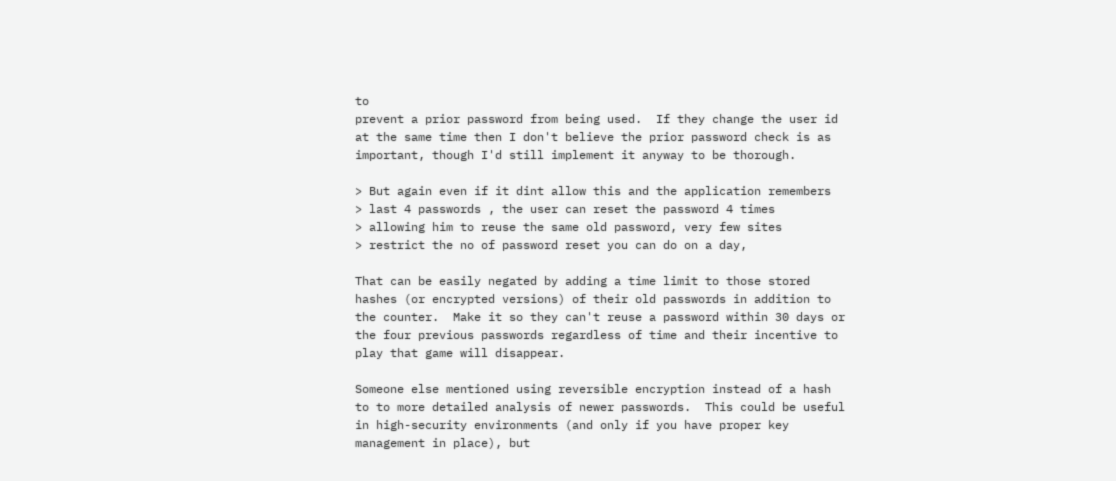to
prevent a prior password from being used.  If they change the user id
at the same time then I don't believe the prior password check is as
important, though I'd still implement it anyway to be thorough.

> But again even if it dint allow this and the application remembers
> last 4 passwords , the user can reset the password 4 times
> allowing him to reuse the same old password, very few sites
> restrict the no of password reset you can do on a day,

That can be easily negated by adding a time limit to those stored
hashes (or encrypted versions) of their old passwords in addition to
the counter.  Make it so they can't reuse a password within 30 days or
the four previous passwords regardless of time and their incentive to
play that game will disappear.

Someone else mentioned using reversible encryption instead of a hash
to to more detailed analysis of newer passwords.  This could be useful
in high-security environments (and only if you have proper key
management in place), but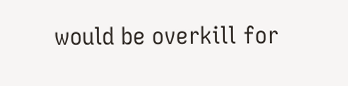would be overkill for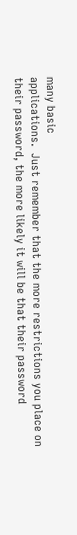many basic
applications.  Just remember that the more restrictions you place on
their password, the more likely it will be that their password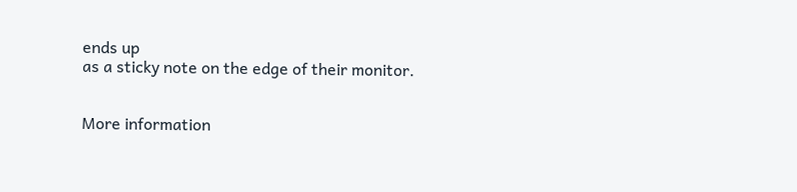ends up
as a sticky note on the edge of their monitor.


More information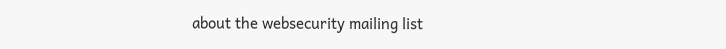about the websecurity mailing list